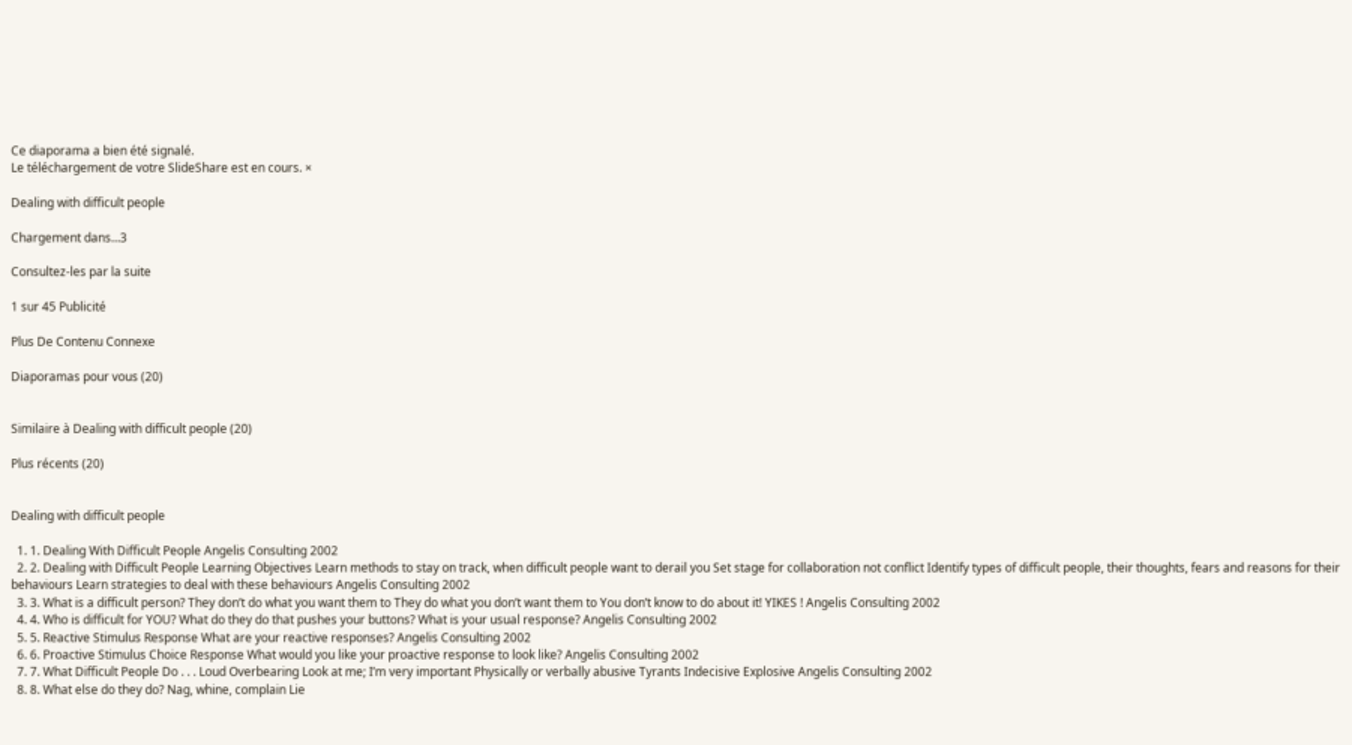Ce diaporama a bien été signalé.
Le téléchargement de votre SlideShare est en cours. ×

Dealing with difficult people

Chargement dans…3

Consultez-les par la suite

1 sur 45 Publicité

Plus De Contenu Connexe

Diaporamas pour vous (20)


Similaire à Dealing with difficult people (20)

Plus récents (20)


Dealing with difficult people

  1. 1. Dealing With Difficult People Angelis Consulting 2002
  2. 2. Dealing with Difficult People Learning Objectives Learn methods to stay on track, when difficult people want to derail you Set stage for collaboration not conflict Identify types of difficult people, their thoughts, fears and reasons for their behaviours Learn strategies to deal with these behaviours Angelis Consulting 2002
  3. 3. What is a difficult person? They don’t do what you want them to They do what you don’t want them to You don’t know to do about it! YIKES ! Angelis Consulting 2002
  4. 4. Who is difficult for YOU? What do they do that pushes your buttons? What is your usual response? Angelis Consulting 2002
  5. 5. Reactive Stimulus Response What are your reactive responses? Angelis Consulting 2002
  6. 6. Proactive Stimulus Choice Response What would you like your proactive response to look like? Angelis Consulting 2002
  7. 7. What Difficult People Do . . . Loud Overbearing Look at me; I’m very important Physically or verbally abusive Tyrants Indecisive Explosive Angelis Consulting 2002
  8. 8. What else do they do? Nag, whine, complain Lie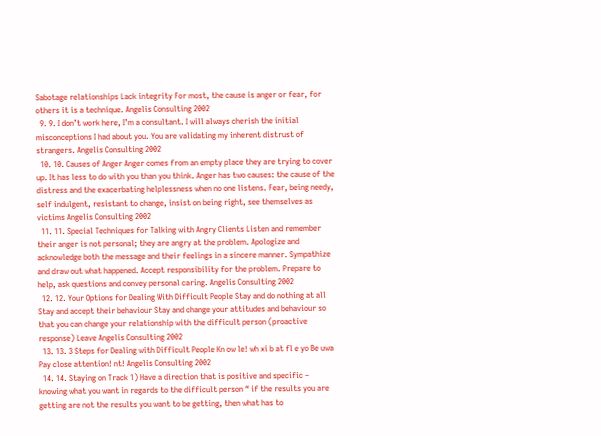Sabotage relationships Lack integrity For most, the cause is anger or fear, for others it is a technique. Angelis Consulting 2002
  9. 9. I don’t work here, I’m a consultant. I will always cherish the initial misconceptions I had about you. You are validating my inherent distrust of strangers. Angelis Consulting 2002
  10. 10. Causes of Anger Anger comes from an empty place they are trying to cover up. It has less to do with you than you think. Anger has two causes: the cause of the distress and the exacerbating helplessness when no one listens. Fear, being needy, self indulgent, resistant to change, insist on being right, see themselves as victims Angelis Consulting 2002
  11. 11. Special Techniques for Talking with Angry Clients Listen and remember their anger is not personal; they are angry at the problem. Apologize and acknowledge both the message and their feelings in a sincere manner. Sympathize and draw out what happened. Accept responsibility for the problem. Prepare to help, ask questions and convey personal caring. Angelis Consulting 2002
  12. 12. Your Options for Dealing With Difficult People Stay and do nothing at all Stay and accept their behaviour Stay and change your attitudes and behaviour so that you can change your relationship with the difficult person (proactive response) Leave Angelis Consulting 2002
  13. 13. 3 Steps for Dealing with Difficult People Kn ow le! wh xi b at fl e yo Be uwa Pay close attention! nt! Angelis Consulting 2002
  14. 14. Staying on Track 1) Have a direction that is positive and specific – knowing what you want in regards to the difficult person “ if the results you are getting are not the results you want to be getting, then what has to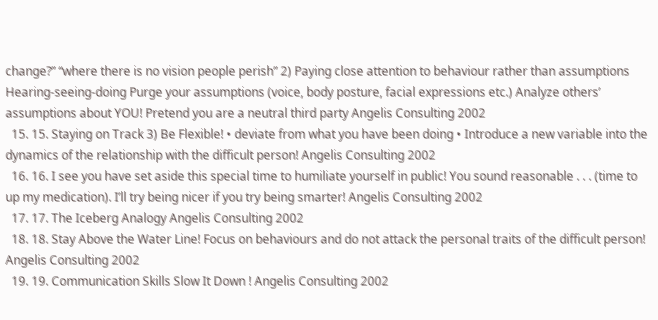change?” “where there is no vision people perish” 2) Paying close attention to behaviour rather than assumptions Hearing-seeing-doing Purge your assumptions (voice, body posture, facial expressions etc.) Analyze others’ assumptions about YOU! Pretend you are a neutral third party Angelis Consulting 2002
  15. 15. Staying on Track 3) Be Flexible! • deviate from what you have been doing • Introduce a new variable into the dynamics of the relationship with the difficult person! Angelis Consulting 2002
  16. 16. I see you have set aside this special time to humiliate yourself in public! You sound reasonable . . . (time to up my medication). I’ll try being nicer if you try being smarter! Angelis Consulting 2002
  17. 17. The Iceberg Analogy Angelis Consulting 2002
  18. 18. Stay Above the Water Line! Focus on behaviours and do not attack the personal traits of the difficult person! Angelis Consulting 2002
  19. 19. Communication Skills Slow It Down ! Angelis Consulting 2002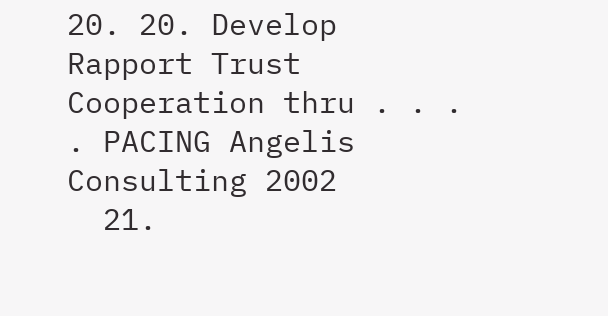20. 20. Develop Rapport Trust Cooperation thru . . . . PACING Angelis Consulting 2002
  21.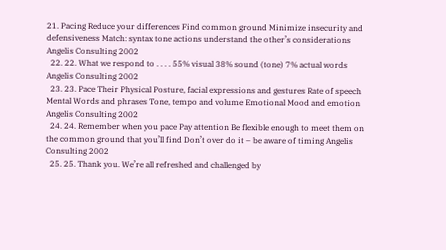21. Pacing Reduce your differences Find common ground Minimize insecurity and defensiveness Match: syntax tone actions understand the other’s considerations Angelis Consulting 2002
  22. 22. What we respond to . . . . 55% visual 38% sound (tone) 7% actual words Angelis Consulting 2002
  23. 23. Pace Their Physical Posture, facial expressions and gestures Rate of speech Mental Words and phrases Tone, tempo and volume Emotional Mood and emotion Angelis Consulting 2002
  24. 24. Remember when you pace Pay attention Be flexible enough to meet them on the common ground that you’ll find Don’t over do it – be aware of timing Angelis Consulting 2002
  25. 25. Thank you. We’re all refreshed and challenged by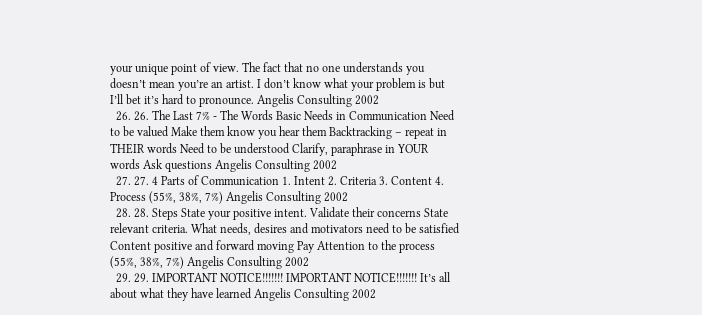your unique point of view. The fact that no one understands you doesn’t mean you’re an artist. I don’t know what your problem is but I’ll bet it’s hard to pronounce. Angelis Consulting 2002
  26. 26. The Last 7% - The Words Basic Needs in Communication Need to be valued Make them know you hear them Backtracking – repeat in THEIR words Need to be understood Clarify, paraphrase in YOUR words Ask questions Angelis Consulting 2002
  27. 27. 4 Parts of Communication 1. Intent 2. Criteria 3. Content 4. Process (55%, 38%, 7%) Angelis Consulting 2002
  28. 28. Steps State your positive intent. Validate their concerns State relevant criteria. What needs, desires and motivators need to be satisfied Content positive and forward moving Pay Attention to the process (55%, 38%, 7%) Angelis Consulting 2002
  29. 29. IMPORTANT NOTICE!!!!!!! IMPORTANT NOTICE!!!!!!! It’s all about what they have learned Angelis Consulting 2002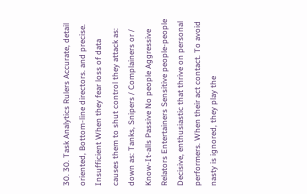30. 30. Task Analytics Rulers Accurate, detail oriented, Bottom-line directors. and precise. Insufficient When they fear loss of data causes them to shut control they attack as: down as: Tanks, Snipers / Complainers or / Know-It-alls Passive No people Aggressive Relators Entertainers Sensitive people-people Decisive, enthusiastic that thrive on personal performers. When their act contact. To avoid nasty is ignored, they play the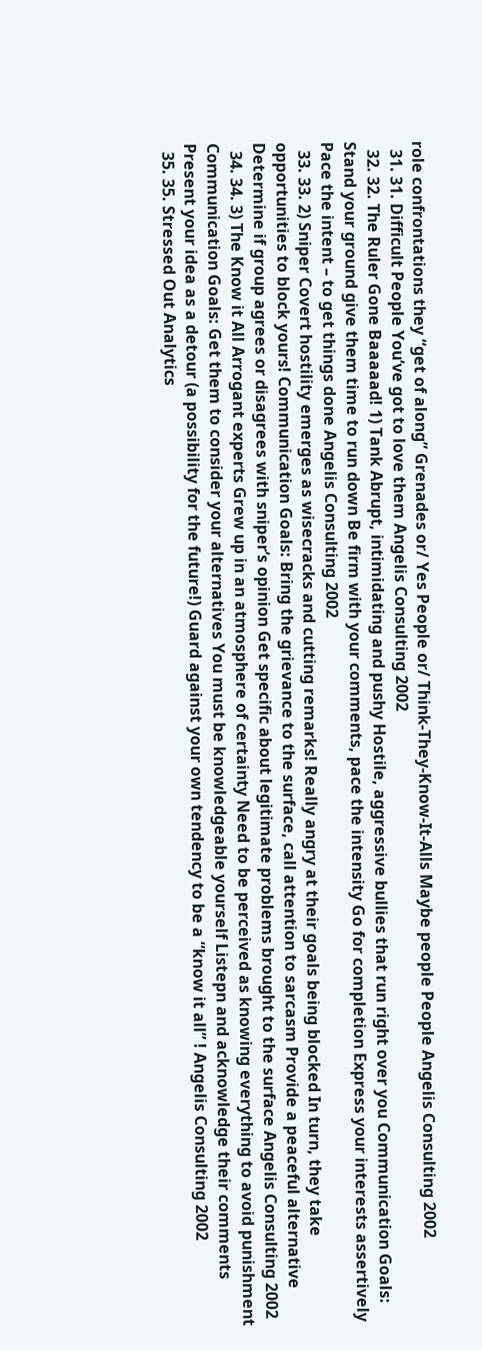role confrontations they “get of along” Grenades or/ Yes People or/ Think-They-Know-It-Alls Maybe people People Angelis Consulting 2002
  31. 31. Difficult People You’ve got to love them Angelis Consulting 2002
  32. 32. The Ruler Gone Baaaaad! 1) Tank Abrupt, intimidating and pushy Hostile, aggressive bullies that run right over you Communication Goals: Stand your ground give them time to run down Be firm with your comments, pace the intensity Go for completion Express your interests assertively Pace the intent – to get things done Angelis Consulting 2002
  33. 33. 2) Sniper Covert hostility emerges as wisecracks and cutting remarks! Really angry at their goals being blocked In turn, they take opportunities to block yours! Communication Goals: Bring the grievance to the surface, call attention to sarcasm Provide a peaceful alternative Determine if group agrees or disagrees with sniper’s opinion Get specific about legitimate problems brought to the surface Angelis Consulting 2002
  34. 34. 3) The Know it All Arrogant experts Grew up in an atmosphere of certainty Need to be perceived as knowing everything to avoid punishment Communication Goals: Get them to consider your alternatives You must be knowledgeable yourself Listepn and acknowledge their comments Present your idea as a detour (a possibility for the future!) Guard against your own tendency to be a “know it all” ! Angelis Consulting 2002
  35. 35. Stressed Out Analytics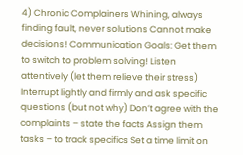4) Chronic Complainers Whining, always finding fault, never solutions Cannot make decisions! Communication Goals: Get them to switch to problem solving! Listen attentively (let them relieve their stress) Interrupt lightly and firmly and ask specific questions (but not why) Don’t agree with the complaints – state the facts Assign them tasks – to track specifics Set a time limit on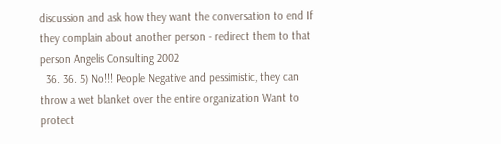discussion and ask how they want the conversation to end If they complain about another person - redirect them to that person Angelis Consulting 2002
  36. 36. 5) No!!! People Negative and pessimistic, they can throw a wet blanket over the entire organization Want to protect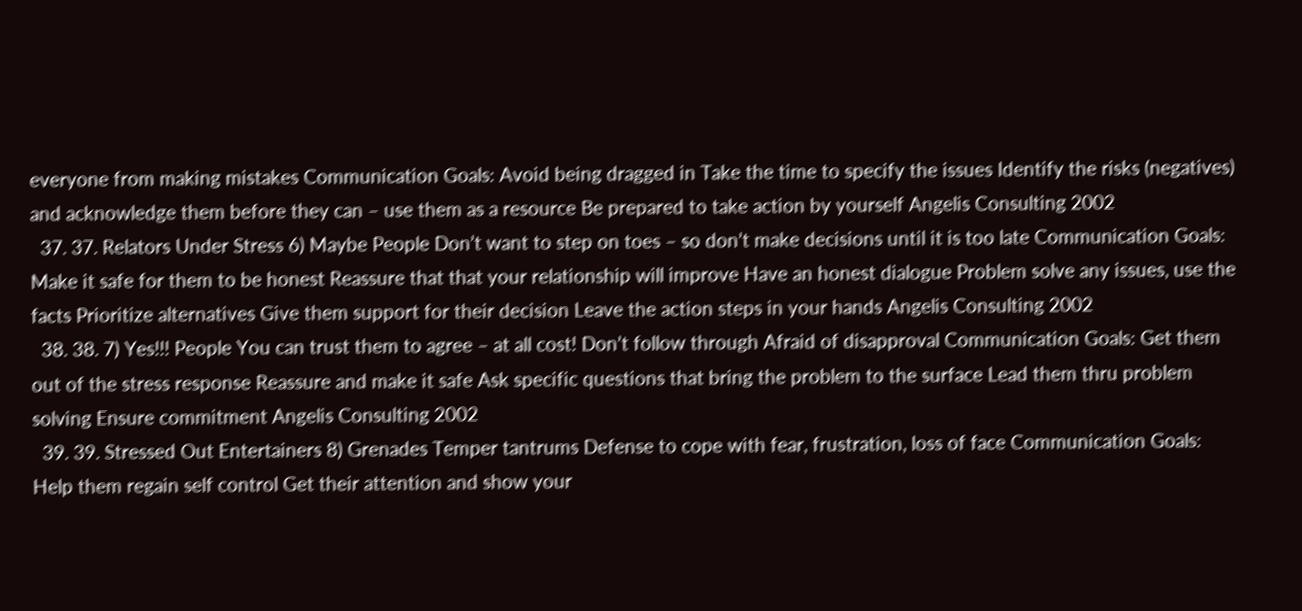everyone from making mistakes Communication Goals: Avoid being dragged in Take the time to specify the issues Identify the risks (negatives) and acknowledge them before they can – use them as a resource Be prepared to take action by yourself Angelis Consulting 2002
  37. 37. Relators Under Stress 6) Maybe People Don’t want to step on toes – so don’t make decisions until it is too late Communication Goals: Make it safe for them to be honest Reassure that that your relationship will improve Have an honest dialogue Problem solve any issues, use the facts Prioritize alternatives Give them support for their decision Leave the action steps in your hands Angelis Consulting 2002
  38. 38. 7) Yes!!! People You can trust them to agree – at all cost! Don’t follow through Afraid of disapproval Communication Goals: Get them out of the stress response Reassure and make it safe Ask specific questions that bring the problem to the surface Lead them thru problem solving Ensure commitment Angelis Consulting 2002
  39. 39. Stressed Out Entertainers 8) Grenades Temper tantrums Defense to cope with fear, frustration, loss of face Communication Goals: Help them regain self control Get their attention and show your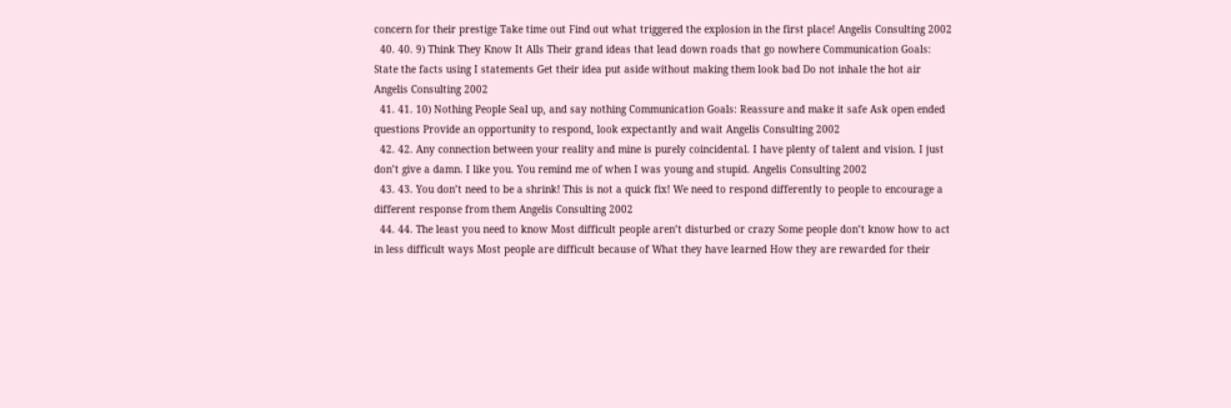concern for their prestige Take time out Find out what triggered the explosion in the first place! Angelis Consulting 2002
  40. 40. 9) Think They Know It Alls Their grand ideas that lead down roads that go nowhere Communication Goals: State the facts using I statements Get their idea put aside without making them look bad Do not inhale the hot air Angelis Consulting 2002
  41. 41. 10) Nothing People Seal up, and say nothing Communication Goals: Reassure and make it safe Ask open ended questions Provide an opportunity to respond, look expectantly and wait Angelis Consulting 2002
  42. 42. Any connection between your reality and mine is purely coincidental. I have plenty of talent and vision. I just don’t give a damn. I like you. You remind me of when I was young and stupid. Angelis Consulting 2002
  43. 43. You don’t need to be a shrink! This is not a quick fix! We need to respond differently to people to encourage a different response from them Angelis Consulting 2002
  44. 44. The least you need to know Most difficult people aren’t disturbed or crazy Some people don’t know how to act in less difficult ways Most people are difficult because of What they have learned How they are rewarded for their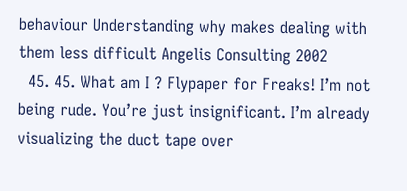behaviour Understanding why makes dealing with them less difficult Angelis Consulting 2002
  45. 45. What am I ? Flypaper for Freaks! I’m not being rude. You’re just insignificant. I’m already visualizing the duct tape over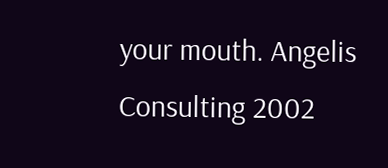your mouth. Angelis Consulting 2002